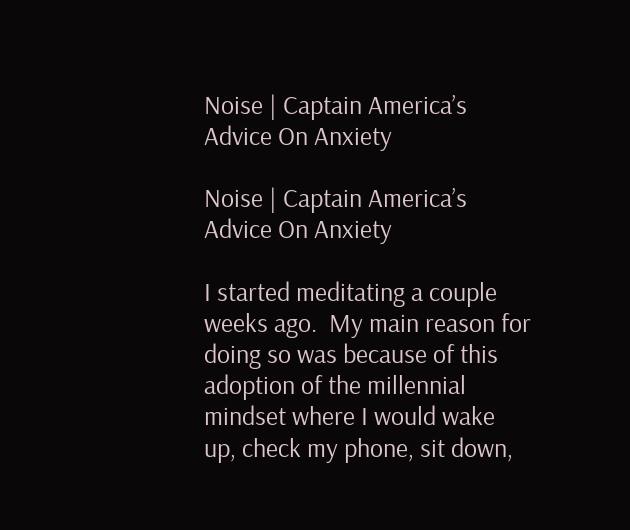Noise | Captain America’s Advice On Anxiety

Noise | Captain America’s Advice On Anxiety

I started meditating a couple weeks ago.  My main reason for doing so was because of this adoption of the millennial mindset where I would wake up, check my phone, sit down,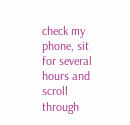check my phone, sit for several hours and scroll through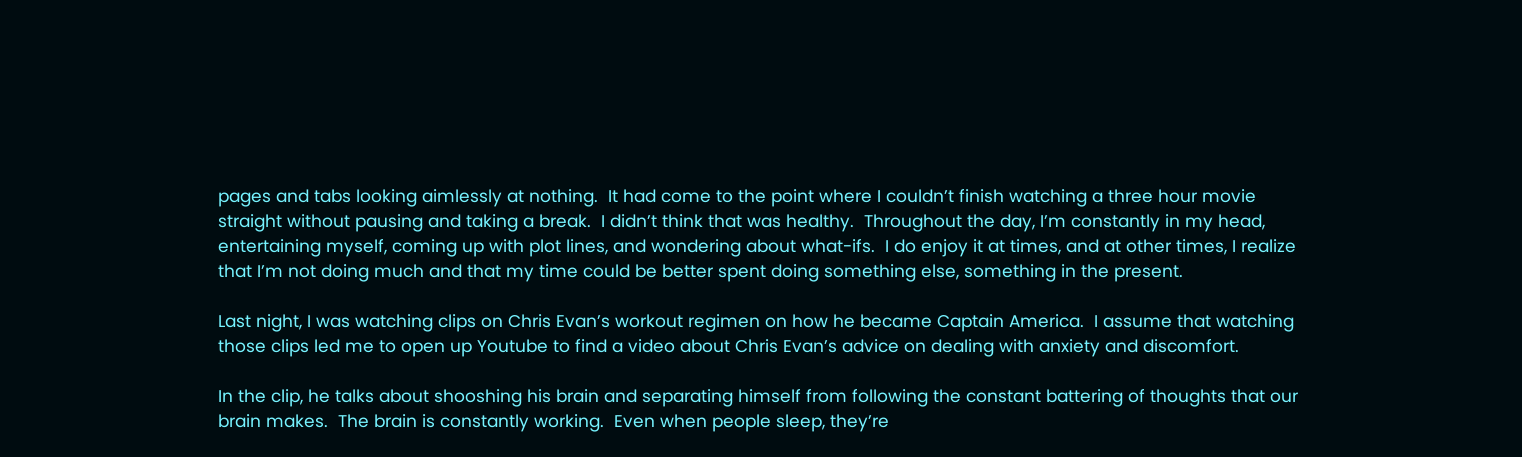pages and tabs looking aimlessly at nothing.  It had come to the point where I couldn’t finish watching a three hour movie straight without pausing and taking a break.  I didn’t think that was healthy.  Throughout the day, I’m constantly in my head, entertaining myself, coming up with plot lines, and wondering about what-ifs.  I do enjoy it at times, and at other times, I realize that I’m not doing much and that my time could be better spent doing something else, something in the present.

Last night, I was watching clips on Chris Evan’s workout regimen on how he became Captain America.  I assume that watching those clips led me to open up Youtube to find a video about Chris Evan’s advice on dealing with anxiety and discomfort.

In the clip, he talks about shooshing his brain and separating himself from following the constant battering of thoughts that our brain makes.  The brain is constantly working.  Even when people sleep, they’re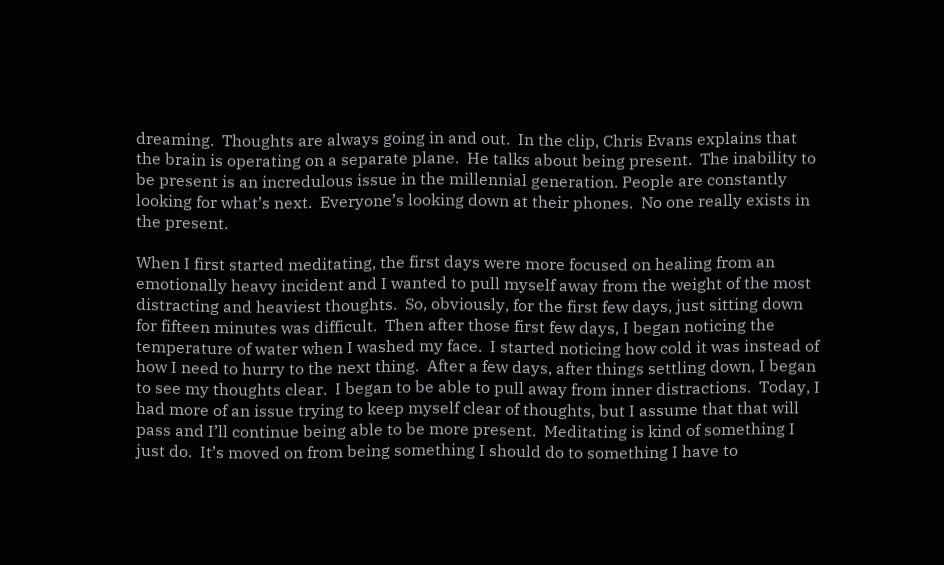dreaming.  Thoughts are always going in and out.  In the clip, Chris Evans explains that the brain is operating on a separate plane.  He talks about being present.  The inability to be present is an incredulous issue in the millennial generation. People are constantly looking for what’s next.  Everyone’s looking down at their phones.  No one really exists in the present.

When I first started meditating, the first days were more focused on healing from an emotionally heavy incident and I wanted to pull myself away from the weight of the most distracting and heaviest thoughts.  So, obviously, for the first few days, just sitting down for fifteen minutes was difficult.  Then after those first few days, I began noticing the temperature of water when I washed my face.  I started noticing how cold it was instead of how I need to hurry to the next thing.  After a few days, after things settling down, I began to see my thoughts clear.  I began to be able to pull away from inner distractions.  Today, I had more of an issue trying to keep myself clear of thoughts, but I assume that that will pass and I’ll continue being able to be more present.  Meditating is kind of something I just do.  It’s moved on from being something I should do to something I have to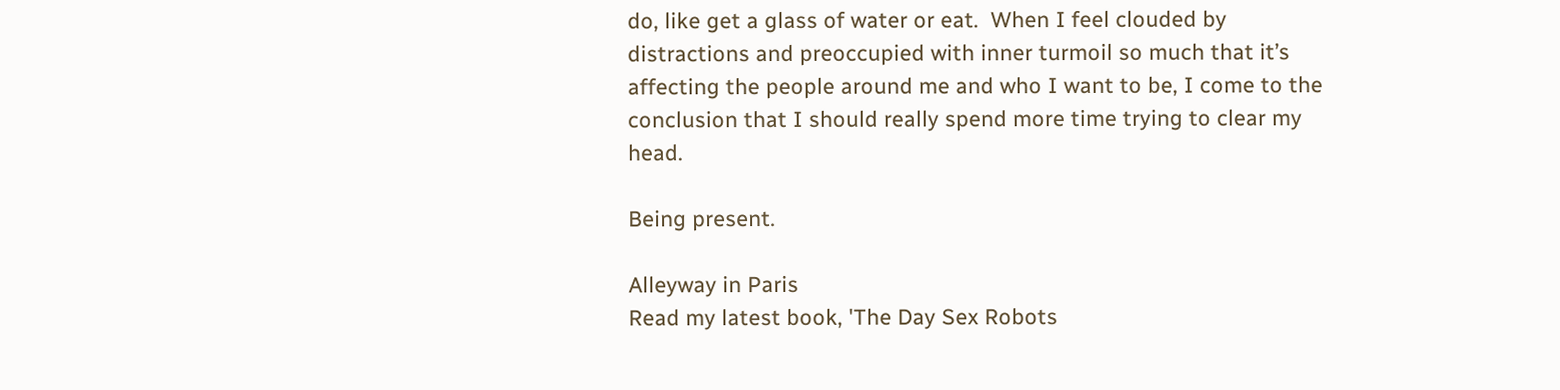do, like get a glass of water or eat.  When I feel clouded by distractions and preoccupied with inner turmoil so much that it’s affecting the people around me and who I want to be, I come to the conclusion that I should really spend more time trying to clear my head.

Being present.

Alleyway in Paris
Read my latest book, 'The Day Sex Robots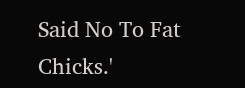Said No To Fat Chicks.'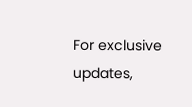For exclusive updates,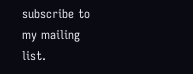subscribe to my mailing list.